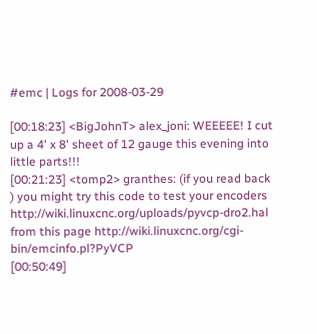#emc | Logs for 2008-03-29

[00:18:23] <BigJohnT> alex_joni: WEEEEE! I cut up a 4' x 8' sheet of 12 gauge this evening into little parts!!!
[00:21:23] <tomp2> granthes: (if you read back ) you might try this code to test your encoders http://wiki.linuxcnc.org/uploads/pyvcp-dro2.hal from this page http://wiki.linuxcnc.org/cgi-bin/emcinfo.pl?PyVCP
[00:50:49]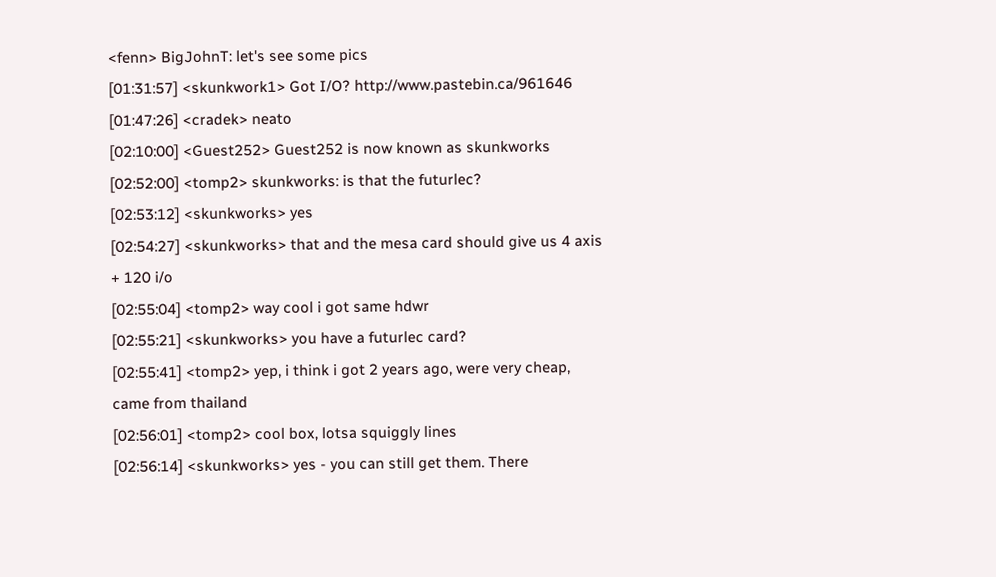<fenn> BigJohnT: let's see some pics
[01:31:57] <skunkwork1> Got I/O? http://www.pastebin.ca/961646
[01:47:26] <cradek> neato
[02:10:00] <Guest252> Guest252 is now known as skunkworks
[02:52:00] <tomp2> skunkworks: is that the futurlec?
[02:53:12] <skunkworks> yes
[02:54:27] <skunkworks> that and the mesa card should give us 4 axis + 120 i/o
[02:55:04] <tomp2> way cool i got same hdwr
[02:55:21] <skunkworks> you have a futurlec card?
[02:55:41] <tomp2> yep, i think i got 2 years ago, were very cheap, came from thailand
[02:56:01] <tomp2> cool box, lotsa squiggly lines
[02:56:14] <skunkworks> yes - you can still get them. There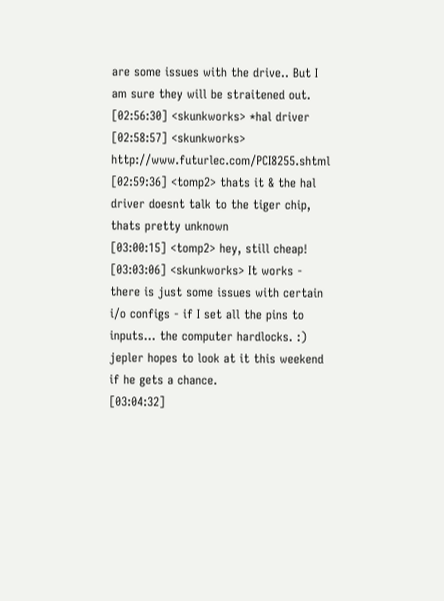are some issues with the drive.. But I am sure they will be straitened out.
[02:56:30] <skunkworks> *hal driver
[02:58:57] <skunkworks> http://www.futurlec.com/PCI8255.shtml
[02:59:36] <tomp2> thats it & the hal driver doesnt talk to the tiger chip, thats pretty unknown
[03:00:15] <tomp2> hey, still cheap!
[03:03:06] <skunkworks> It works - there is just some issues with certain i/o configs - if I set all the pins to inputs... the computer hardlocks. :) jepler hopes to look at it this weekend if he gets a chance.
[03:04:32]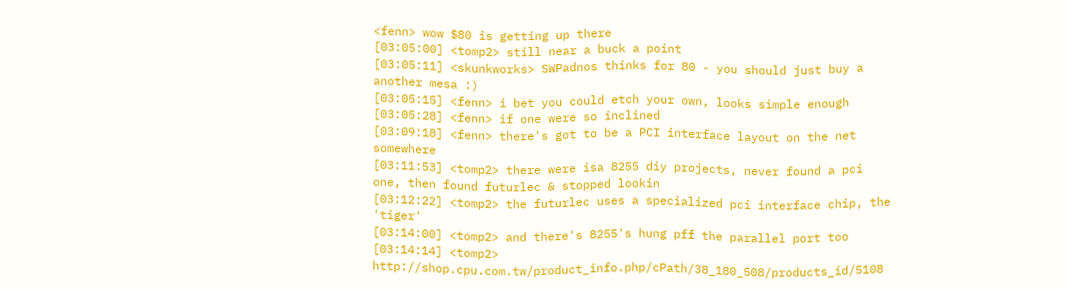<fenn> wow $80 is getting up there
[03:05:00] <tomp2> still near a buck a point
[03:05:11] <skunkworks> SWPadnos thinks for 80 - you should just buy a another mesa :)
[03:05:15] <fenn> i bet you could etch your own, looks simple enough
[03:05:28] <fenn> if one were so inclined
[03:09:18] <fenn> there's got to be a PCI interface layout on the net somewhere
[03:11:53] <tomp2> there were isa 8255 diy projects, never found a pci one, then found futurlec & stopped lookin
[03:12:22] <tomp2> the futurlec uses a specialized pci interface chip, the 'tiger'
[03:14:00] <tomp2> and there's 8255's hung pff the parallel port too
[03:14:14] <tomp2> http://shop.cpu.com.tw/product_info.php/cPath/38_180_508/products_id/5108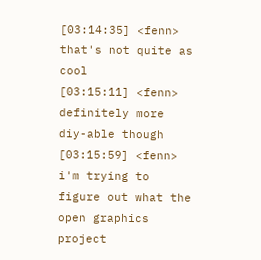[03:14:35] <fenn> that's not quite as cool
[03:15:11] <fenn> definitely more diy-able though
[03:15:59] <fenn> i'm trying to figure out what the open graphics project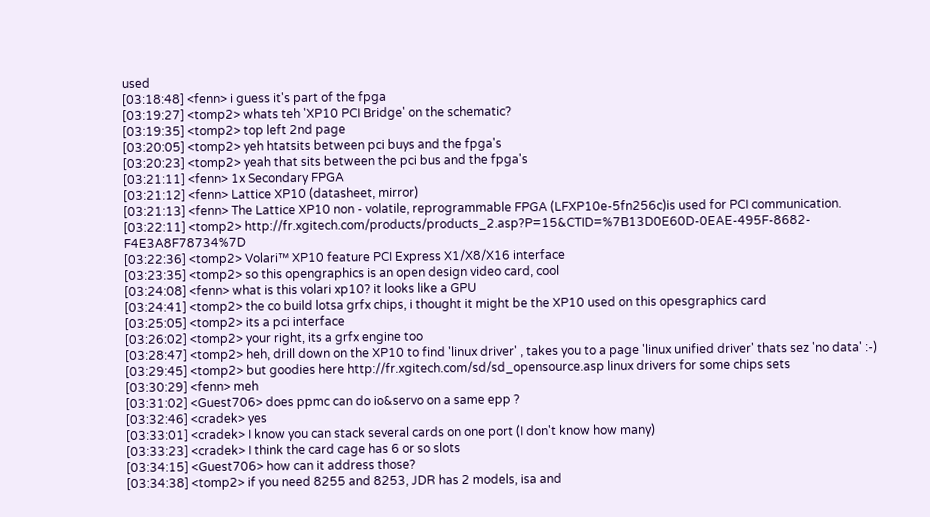used
[03:18:48] <fenn> i guess it's part of the fpga
[03:19:27] <tomp2> whats teh 'XP10 PCI Bridge' on the schematic?
[03:19:35] <tomp2> top left 2nd page
[03:20:05] <tomp2> yeh htatsits between pci buys and the fpga's
[03:20:23] <tomp2> yeah that sits between the pci bus and the fpga's
[03:21:11] <fenn> 1x Secondary FPGA
[03:21:12] <fenn> Lattice XP10 (datasheet, mirror)
[03:21:13] <fenn> The Lattice XP10 non - volatile, reprogrammable FPGA (LFXP10e-5fn256c)is used for PCI communication.
[03:22:11] <tomp2> http://fr.xgitech.com/products/products_2.asp?P=15&CTID=%7B13D0E60D-0EAE-495F-8682-F4E3A8F78734%7D
[03:22:36] <tomp2> Volari™ XP10 feature PCI Express X1/X8/X16 interface
[03:23:35] <tomp2> so this opengraphics is an open design video card, cool
[03:24:08] <fenn> what is this volari xp10? it looks like a GPU
[03:24:41] <tomp2> the co build lotsa grfx chips, i thought it might be the XP10 used on this opesgraphics card
[03:25:05] <tomp2> its a pci interface
[03:26:02] <tomp2> your right, its a grfx engine too
[03:28:47] <tomp2> heh, drill down on the XP10 to find 'linux driver' , takes you to a page 'linux unified driver' thats sez 'no data' :-)
[03:29:45] <tomp2> but goodies here http://fr.xgitech.com/sd/sd_opensource.asp linux drivers for some chips sets
[03:30:29] <fenn> meh
[03:31:02] <Guest706> does ppmc can do io&servo on a same epp ?
[03:32:46] <cradek> yes
[03:33:01] <cradek> I know you can stack several cards on one port (I don't know how many)
[03:33:23] <cradek> I think the card cage has 6 or so slots
[03:34:15] <Guest706> how can it address those?
[03:34:38] <tomp2> if you need 8255 and 8253, JDR has 2 models, isa and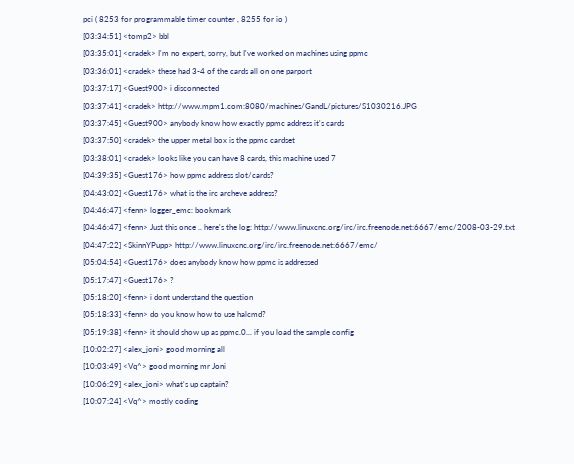pci ( 8253 for programmable timer counter , 8255 for io )
[03:34:51] <tomp2> bbl
[03:35:01] <cradek> I'm no expert, sorry, but I've worked on machines using ppmc
[03:36:01] <cradek> these had 3-4 of the cards all on one parport
[03:37:17] <Guest900> i disconnected
[03:37:41] <cradek> http://www.mpm1.com:8080/machines/GandL/pictures/S1030216.JPG
[03:37:45] <Guest900> anybody know how exactly ppmc address it's cards
[03:37:50] <cradek> the upper metal box is the ppmc cardset
[03:38:01] <cradek> looks like you can have 8 cards, this machine used 7
[04:39:35] <Guest176> how ppmc address slot/cards?
[04:43:02] <Guest176> what is the irc archeve address?
[04:46:47] <fenn> logger_emc: bookmark
[04:46:47] <fenn> Just this once .. here's the log: http://www.linuxcnc.org/irc/irc.freenode.net:6667/emc/2008-03-29.txt
[04:47:22] <SkinnYPupp> http://www.linuxcnc.org/irc/irc.freenode.net:6667/emc/
[05:04:54] <Guest176> does anybody know how ppmc is addressed
[05:17:47] <Guest176> ?
[05:18:20] <fenn> i dont understand the question
[05:18:33] <fenn> do you know how to use halcmd?
[05:19:38] <fenn> it should show up as ppmc.0... if you load the sample config
[10:02:27] <alex_joni> good morning all
[10:03:49] <Vq^> good morning mr Joni
[10:06:29] <alex_joni> what's up captain?
[10:07:24] <Vq^> mostly coding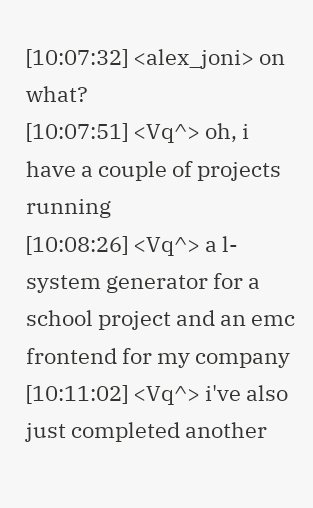[10:07:32] <alex_joni> on what?
[10:07:51] <Vq^> oh, i have a couple of projects running
[10:08:26] <Vq^> a l-system generator for a school project and an emc frontend for my company
[10:11:02] <Vq^> i've also just completed another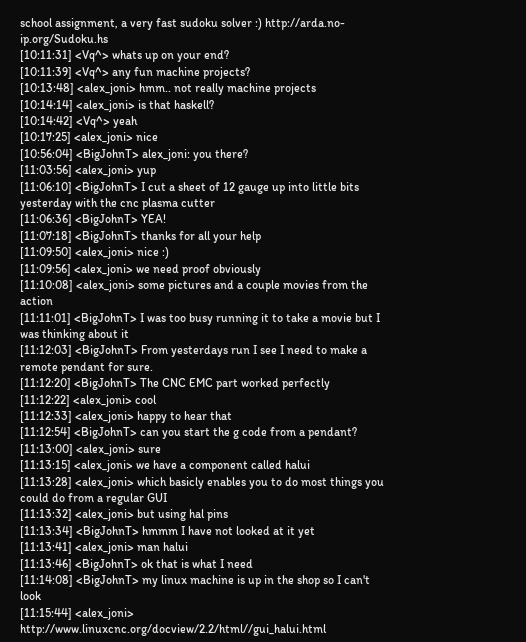school assignment, a very fast sudoku solver :) http://arda.no-ip.org/Sudoku.hs
[10:11:31] <Vq^> whats up on your end?
[10:11:39] <Vq^> any fun machine projects?
[10:13:48] <alex_joni> hmm.. not really machine projects
[10:14:14] <alex_joni> is that haskell?
[10:14:42] <Vq^> yeah
[10:17:25] <alex_joni> nice
[10:56:04] <BigJohnT> alex_joni: you there?
[11:03:56] <alex_joni> yup
[11:06:10] <BigJohnT> I cut a sheet of 12 gauge up into little bits yesterday with the cnc plasma cutter
[11:06:36] <BigJohnT> YEA!
[11:07:18] <BigJohnT> thanks for all your help
[11:09:50] <alex_joni> nice :)
[11:09:56] <alex_joni> we need proof obviously
[11:10:08] <alex_joni> some pictures and a couple movies from the action
[11:11:01] <BigJohnT> I was too busy running it to take a movie but I was thinking about it
[11:12:03] <BigJohnT> From yesterdays run I see I need to make a remote pendant for sure.
[11:12:20] <BigJohnT> The CNC EMC part worked perfectly
[11:12:22] <alex_joni> cool
[11:12:33] <alex_joni> happy to hear that
[11:12:54] <BigJohnT> can you start the g code from a pendant?
[11:13:00] <alex_joni> sure
[11:13:15] <alex_joni> we have a component called halui
[11:13:28] <alex_joni> which basicly enables you to do most things you could do from a regular GUI
[11:13:32] <alex_joni> but using hal pins
[11:13:34] <BigJohnT> hmmm I have not looked at it yet
[11:13:41] <alex_joni> man halui
[11:13:46] <BigJohnT> ok that is what I need
[11:14:08] <BigJohnT> my linux machine is up in the shop so I can't look
[11:15:44] <alex_joni> http://www.linuxcnc.org/docview/2.2/html//gui_halui.html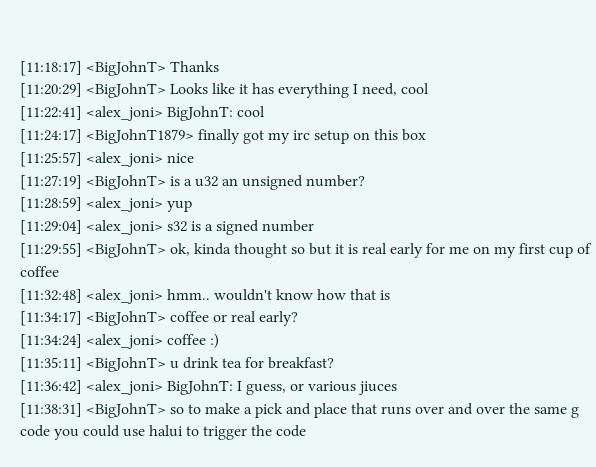[11:18:17] <BigJohnT> Thanks
[11:20:29] <BigJohnT> Looks like it has everything I need, cool
[11:22:41] <alex_joni> BigJohnT: cool
[11:24:17] <BigJohnT1879> finally got my irc setup on this box
[11:25:57] <alex_joni> nice
[11:27:19] <BigJohnT> is a u32 an unsigned number?
[11:28:59] <alex_joni> yup
[11:29:04] <alex_joni> s32 is a signed number
[11:29:55] <BigJohnT> ok, kinda thought so but it is real early for me on my first cup of coffee
[11:32:48] <alex_joni> hmm.. wouldn't know how that is
[11:34:17] <BigJohnT> coffee or real early?
[11:34:24] <alex_joni> coffee :)
[11:35:11] <BigJohnT> u drink tea for breakfast?
[11:36:42] <alex_joni> BigJohnT: I guess, or various jiuces
[11:38:31] <BigJohnT> so to make a pick and place that runs over and over the same g code you could use halui to trigger the code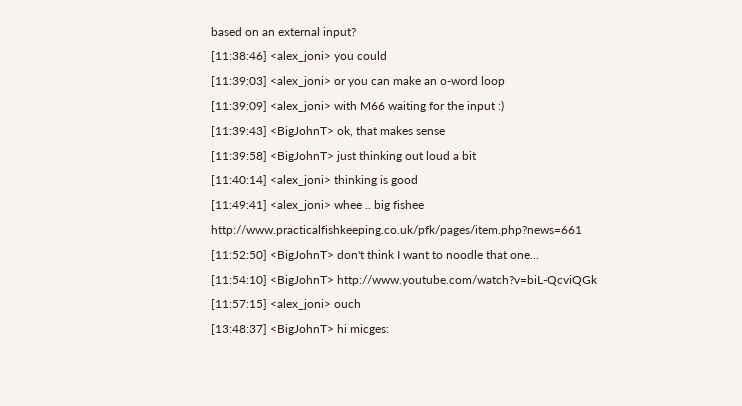based on an external input?
[11:38:46] <alex_joni> you could
[11:39:03] <alex_joni> or you can make an o-word loop
[11:39:09] <alex_joni> with M66 waiting for the input :)
[11:39:43] <BigJohnT> ok, that makes sense
[11:39:58] <BigJohnT> just thinking out loud a bit
[11:40:14] <alex_joni> thinking is good
[11:49:41] <alex_joni> whee .. big fishee http://www.practicalfishkeeping.co.uk/pfk/pages/item.php?news=661
[11:52:50] <BigJohnT> don't think I want to noodle that one...
[11:54:10] <BigJohnT> http://www.youtube.com/watch?v=biL-QcviQGk
[11:57:15] <alex_joni> ouch
[13:48:37] <BigJohnT> hi micges: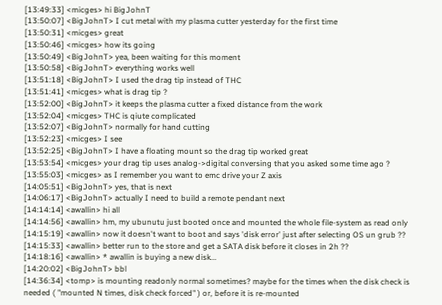[13:49:33] <micges> hi BigJohnT
[13:50:07] <BigJohnT> I cut metal with my plasma cutter yesterday for the first time
[13:50:31] <micges> great
[13:50:46] <micges> how its going
[13:50:49] <BigJohnT> yea, been waiting for this moment
[13:50:58] <BigJohnT> everything works well
[13:51:18] <BigJohnT> I used the drag tip instead of THC
[13:51:41] <micges> what is drag tip ?
[13:52:00] <BigJohnT> it keeps the plasma cutter a fixed distance from the work
[13:52:04] <micges> THC is qiute complicated
[13:52:07] <BigJohnT> normally for hand cutting
[13:52:23] <micges> I see
[13:52:25] <BigJohnT> I have a floating mount so the drag tip worked great
[13:53:54] <micges> your drag tip uses analog->digital conversing that you asked some time ago ?
[13:55:03] <micges> as I remember you want to emc drive your Z axis
[14:05:51] <BigJohnT> yes, that is next
[14:06:17] <BigJohnT> actually I need to build a remote pendant next
[14:14:14] <awallin> hi all
[14:14:56] <awallin> hm, my ubunutu just booted once and mounted the whole file-system as read only
[14:15:19] <awallin> now it doesn't want to boot and says 'disk error' just after selecting OS un grub ??
[14:15:33] <awallin> better run to the store and get a SATA disk before it closes in 2h ??
[14:18:16] <awallin> * awallin is buying a new disk...
[14:20:02] <BigJohnT> bbl
[14:36:34] <tomp> is mounting readonly normal sometimes? maybe for the times when the disk check is needed ( "mounted N times, disk check forced" ) or, before it is re-mounted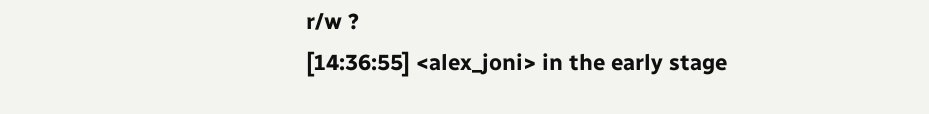r/w ?
[14:36:55] <alex_joni> in the early stage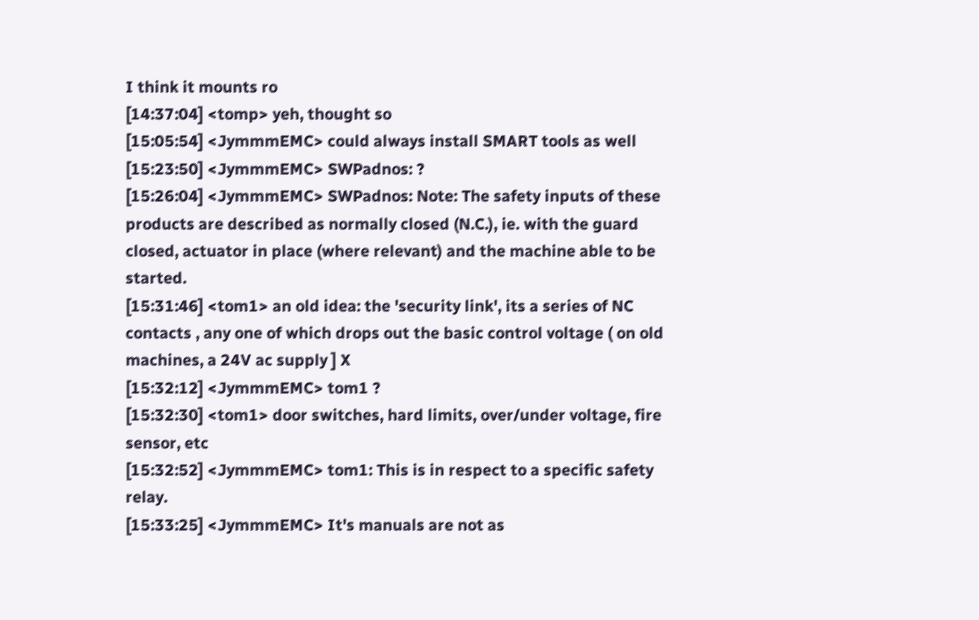I think it mounts ro
[14:37:04] <tomp> yeh, thought so
[15:05:54] <JymmmEMC> could always install SMART tools as well
[15:23:50] <JymmmEMC> SWPadnos: ?
[15:26:04] <JymmmEMC> SWPadnos: Note: The safety inputs of these products are described as normally closed (N.C.), ie. with the guard closed, actuator in place (where relevant) and the machine able to be started.
[15:31:46] <tom1> an old idea: the 'security link', its a series of NC contacts , any one of which drops out the basic control voltage ( on old machines, a 24V ac supply ] X
[15:32:12] <JymmmEMC> tom1 ?
[15:32:30] <tom1> door switches, hard limits, over/under voltage, fire sensor, etc
[15:32:52] <JymmmEMC> tom1: This is in respect to a specific safety relay.
[15:33:25] <JymmmEMC> It's manuals are not as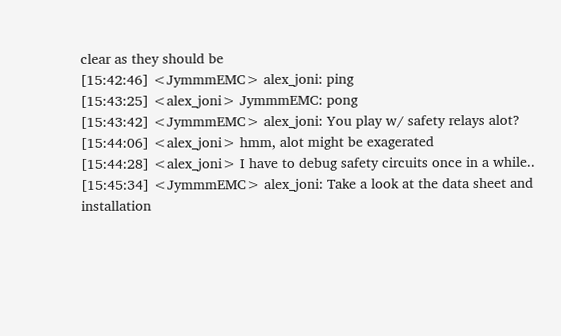clear as they should be
[15:42:46] <JymmmEMC> alex_joni: ping
[15:43:25] <alex_joni> JymmmEMC: pong
[15:43:42] <JymmmEMC> alex_joni: You play w/ safety relays alot?
[15:44:06] <alex_joni> hmm, alot might be exagerated
[15:44:28] <alex_joni> I have to debug safety circuits once in a while..
[15:45:34] <JymmmEMC> alex_joni: Take a look at the data sheet and installation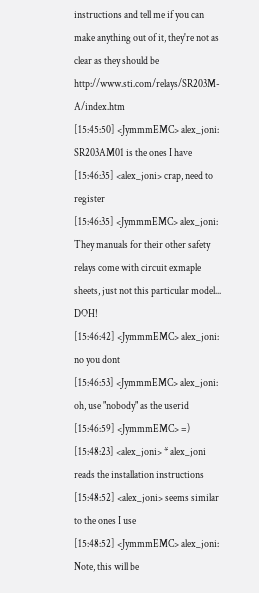instructions and tell me if you can make anything out of it, they're not as clear as they should be http://www.sti.com/relays/SR203M-A/index.htm
[15:45:50] <JymmmEMC> alex_joni: SR203AM01 is the ones I have
[15:46:35] <alex_joni> crap, need to register
[15:46:35] <JymmmEMC> alex_joni: They manuals for their other safety relays come with circuit exmaple sheets, just not this particular model... DOH!
[15:46:42] <JymmmEMC> alex_joni: no you dont
[15:46:53] <JymmmEMC> alex_joni: oh, use "nobody" as the userid
[15:46:59] <JymmmEMC> =)
[15:48:23] <alex_joni> * alex_joni reads the installation instructions
[15:48:52] <alex_joni> seems similar to the ones I use
[15:48:52] <JymmmEMC> alex_joni: Note, this will be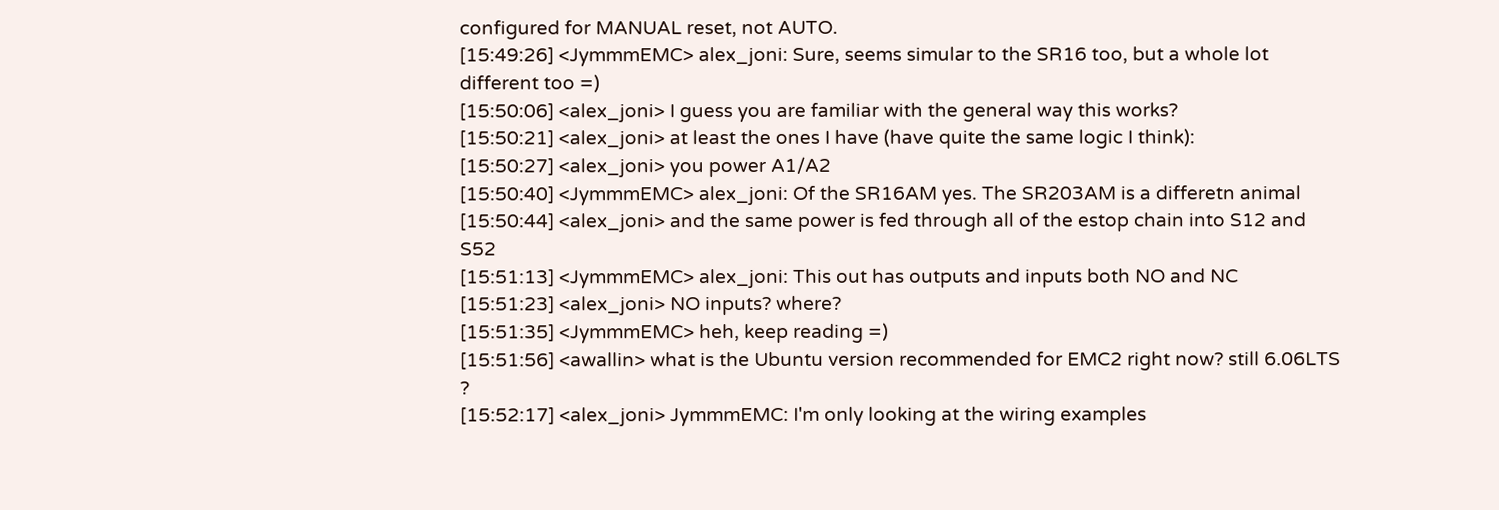configured for MANUAL reset, not AUTO.
[15:49:26] <JymmmEMC> alex_joni: Sure, seems simular to the SR16 too, but a whole lot different too =)
[15:50:06] <alex_joni> I guess you are familiar with the general way this works?
[15:50:21] <alex_joni> at least the ones I have (have quite the same logic I think):
[15:50:27] <alex_joni> you power A1/A2
[15:50:40] <JymmmEMC> alex_joni: Of the SR16AM yes. The SR203AM is a differetn animal
[15:50:44] <alex_joni> and the same power is fed through all of the estop chain into S12 and S52
[15:51:13] <JymmmEMC> alex_joni: This out has outputs and inputs both NO and NC
[15:51:23] <alex_joni> NO inputs? where?
[15:51:35] <JymmmEMC> heh, keep reading =)
[15:51:56] <awallin> what is the Ubuntu version recommended for EMC2 right now? still 6.06LTS ?
[15:52:17] <alex_joni> JymmmEMC: I'm only looking at the wiring examples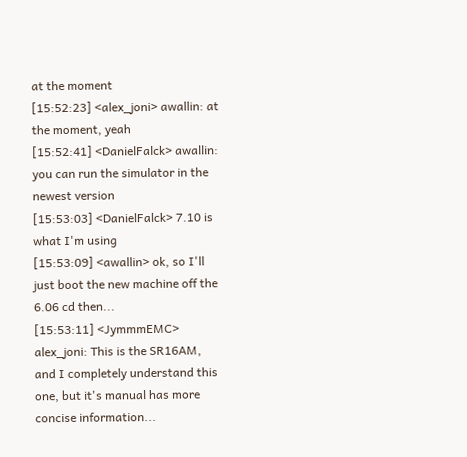at the moment
[15:52:23] <alex_joni> awallin: at the moment, yeah
[15:52:41] <DanielFalck> awallin: you can run the simulator in the newest version
[15:53:03] <DanielFalck> 7.10 is what I'm using
[15:53:09] <awallin> ok, so I'll just boot the new machine off the 6.06 cd then...
[15:53:11] <JymmmEMC> alex_joni: This is the SR16AM, and I completely understand this one, but it's manual has more concise information...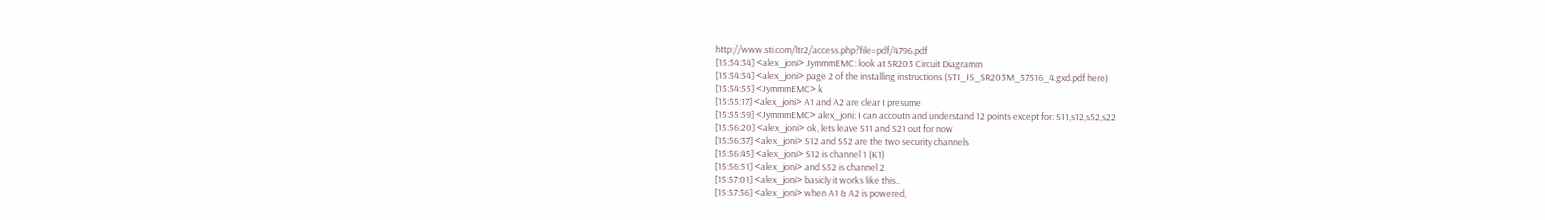http://www.sti.com/ltr2/access.php?file=pdf/4796.pdf
[15:54:34] <alex_joni> JymmmEMC: look at SR203 Circuit Diagramm
[15:54:54] <alex_joni> page 2 of the installing instructions (STI_IS_SR203M_57516_4.gxd.pdf here)
[15:54:55] <JymmmEMC> k
[15:55:17] <alex_joni> A1 and A2 are clear I presume
[15:55:59] <JymmmEMC> alex_joni: I can accoutn and understand 12 points except for: S11,s12,s52,s22
[15:56:20] <alex_joni> ok, lets leave S11 and S21 out for now
[15:56:37] <alex_joni> S12 and S52 are the two security channels
[15:56:45] <alex_joni> S12 is channel 1 (K1)
[15:56:51] <alex_joni> and S52 is channel 2
[15:57:01] <alex_joni> basicly it works like this..
[15:57:36] <alex_joni> when A1 & A2 is powered,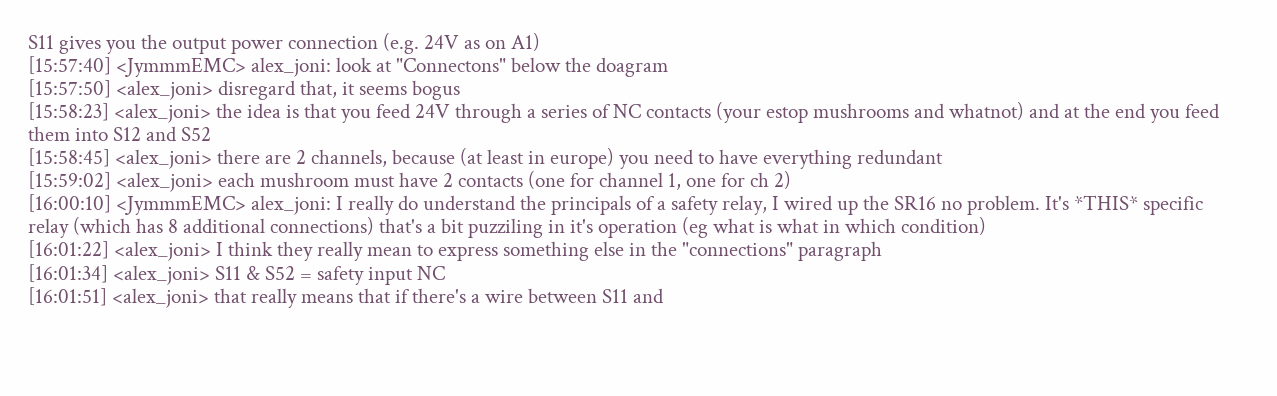S11 gives you the output power connection (e.g. 24V as on A1)
[15:57:40] <JymmmEMC> alex_joni: look at "Connectons" below the doagram
[15:57:50] <alex_joni> disregard that, it seems bogus
[15:58:23] <alex_joni> the idea is that you feed 24V through a series of NC contacts (your estop mushrooms and whatnot) and at the end you feed them into S12 and S52
[15:58:45] <alex_joni> there are 2 channels, because (at least in europe) you need to have everything redundant
[15:59:02] <alex_joni> each mushroom must have 2 contacts (one for channel 1, one for ch 2)
[16:00:10] <JymmmEMC> alex_joni: I really do understand the principals of a safety relay, I wired up the SR16 no problem. It's *THIS* specific relay (which has 8 additional connections) that's a bit puzziling in it's operation (eg what is what in which condition)
[16:01:22] <alex_joni> I think they really mean to express something else in the "connections" paragraph
[16:01:34] <alex_joni> S11 & S52 = safety input NC
[16:01:51] <alex_joni> that really means that if there's a wire between S11 and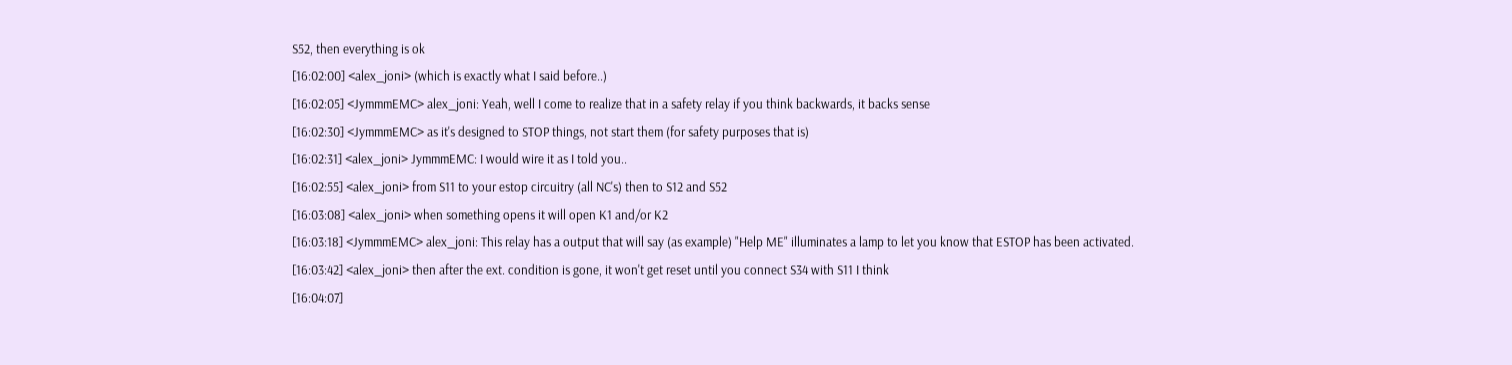S52, then everything is ok
[16:02:00] <alex_joni> (which is exactly what I said before..)
[16:02:05] <JymmmEMC> alex_joni: Yeah, well I come to realize that in a safety relay if you think backwards, it backs sense
[16:02:30] <JymmmEMC> as it's designed to STOP things, not start them (for safety purposes that is)
[16:02:31] <alex_joni> JymmmEMC: I would wire it as I told you..
[16:02:55] <alex_joni> from S11 to your estop circuitry (all NC's) then to S12 and S52
[16:03:08] <alex_joni> when something opens it will open K1 and/or K2
[16:03:18] <JymmmEMC> alex_joni: This relay has a output that will say (as example) "Help ME" illuminates a lamp to let you know that ESTOP has been activated.
[16:03:42] <alex_joni> then after the ext. condition is gone, it won't get reset until you connect S34 with S11 I think
[16:04:07]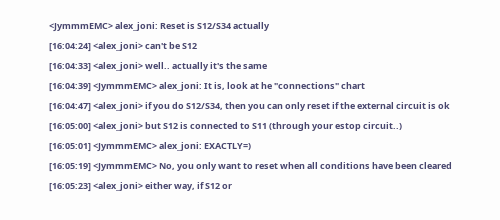<JymmmEMC> alex_joni: Reset is S12/S34 actually
[16:04:24] <alex_joni> can't be S12
[16:04:33] <alex_joni> well.. actually it's the same
[16:04:39] <JymmmEMC> alex_joni: It is, look at he "connections" chart
[16:04:47] <alex_joni> if you do S12/S34, then you can only reset if the external circuit is ok
[16:05:00] <alex_joni> but S12 is connected to S11 (through your estop circuit..)
[16:05:01] <JymmmEMC> alex_joni: EXACTLY=)
[16:05:19] <JymmmEMC> No, you only want to reset when all conditions have been cleared
[16:05:23] <alex_joni> either way, if S12 or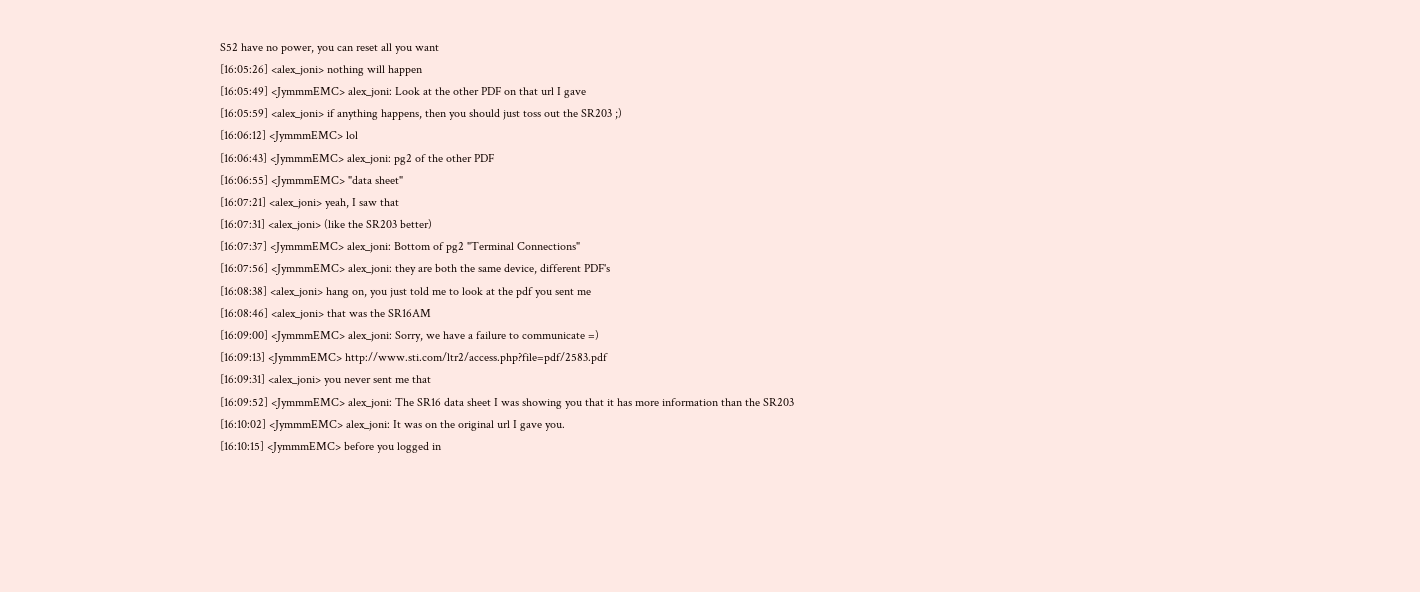S52 have no power, you can reset all you want
[16:05:26] <alex_joni> nothing will happen
[16:05:49] <JymmmEMC> alex_joni: Look at the other PDF on that url I gave
[16:05:59] <alex_joni> if anything happens, then you should just toss out the SR203 ;)
[16:06:12] <JymmmEMC> lol
[16:06:43] <JymmmEMC> alex_joni: pg2 of the other PDF
[16:06:55] <JymmmEMC> "data sheet"
[16:07:21] <alex_joni> yeah, I saw that
[16:07:31] <alex_joni> (like the SR203 better)
[16:07:37] <JymmmEMC> alex_joni: Bottom of pg2 "Terminal Connections"
[16:07:56] <JymmmEMC> alex_joni: they are both the same device, different PDF's
[16:08:38] <alex_joni> hang on, you just told me to look at the pdf you sent me
[16:08:46] <alex_joni> that was the SR16AM
[16:09:00] <JymmmEMC> alex_joni: Sorry, we have a failure to communicate =)
[16:09:13] <JymmmEMC> http://www.sti.com/ltr2/access.php?file=pdf/2583.pdf
[16:09:31] <alex_joni> you never sent me that
[16:09:52] <JymmmEMC> alex_joni: The SR16 data sheet I was showing you that it has more information than the SR203
[16:10:02] <JymmmEMC> alex_joni: It was on the original url I gave you.
[16:10:15] <JymmmEMC> before you logged in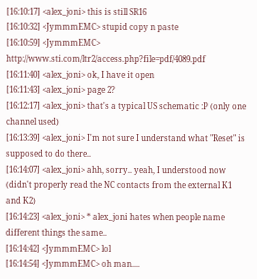[16:10:17] <alex_joni> this is still SR16
[16:10:32] <JymmmEMC> stupid copy n paste
[16:10:59] <JymmmEMC> http://www.sti.com/ltr2/access.php?file=pdf/4089.pdf
[16:11:40] <alex_joni> ok, I have it open
[16:11:43] <alex_joni> page 2?
[16:12:17] <alex_joni> that's a typical US schematic :P (only one channel used)
[16:13:39] <alex_joni> I'm not sure I understand what "Reset" is supposed to do there..
[16:14:07] <alex_joni> ahh, sorry.. yeah, I understood now (didn't properly read the NC contacts from the external K1 and K2)
[16:14:23] <alex_joni> * alex_joni hates when people name different things the same..
[16:14:42] <JymmmEMC> lol
[16:14:54] <JymmmEMC> oh man....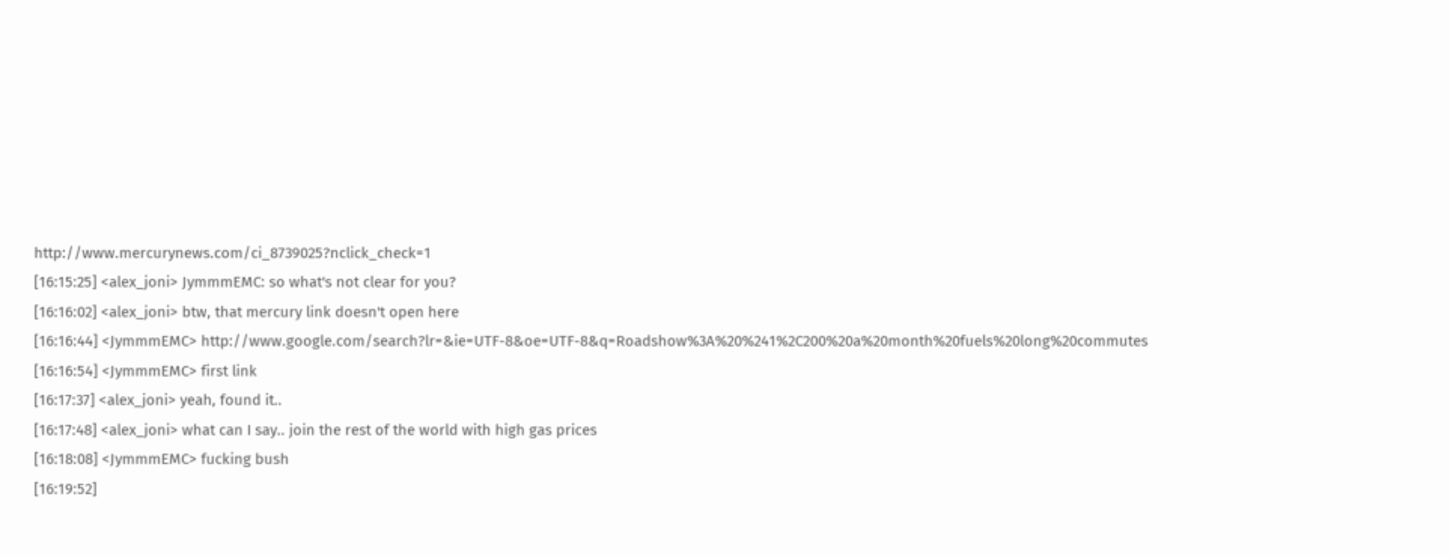http://www.mercurynews.com/ci_8739025?nclick_check=1
[16:15:25] <alex_joni> JymmmEMC: so what's not clear for you?
[16:16:02] <alex_joni> btw, that mercury link doesn't open here
[16:16:44] <JymmmEMC> http://www.google.com/search?lr=&ie=UTF-8&oe=UTF-8&q=Roadshow%3A%20%241%2C200%20a%20month%20fuels%20long%20commutes
[16:16:54] <JymmmEMC> first link
[16:17:37] <alex_joni> yeah, found it..
[16:17:48] <alex_joni> what can I say.. join the rest of the world with high gas prices
[16:18:08] <JymmmEMC> fucking bush
[16:19:52]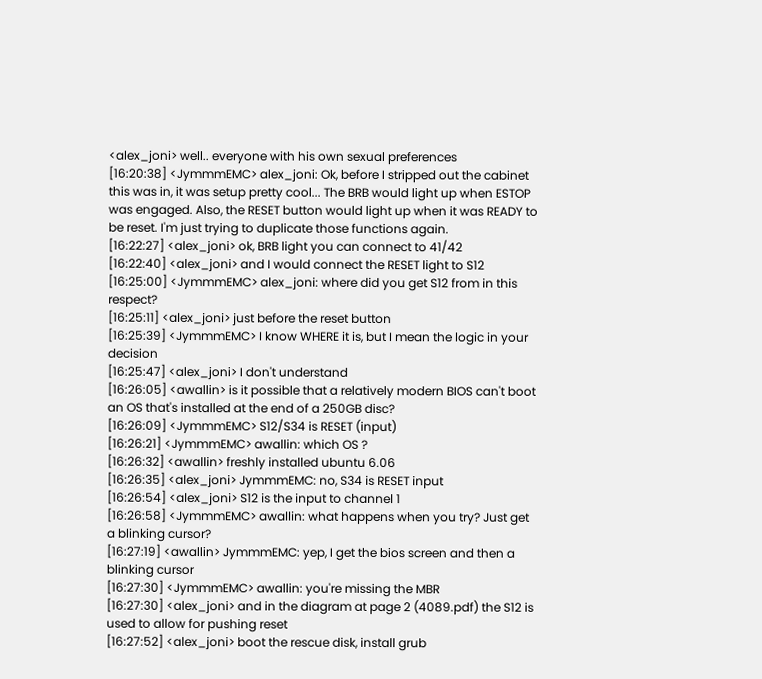<alex_joni> well.. everyone with his own sexual preferences
[16:20:38] <JymmmEMC> alex_joni: Ok, before I stripped out the cabinet this was in, it was setup pretty cool... The BRB would light up when ESTOP was engaged. Also, the RESET button would light up when it was READY to be reset. I'm just trying to duplicate those functions again.
[16:22:27] <alex_joni> ok, BRB light you can connect to 41/42
[16:22:40] <alex_joni> and I would connect the RESET light to S12
[16:25:00] <JymmmEMC> alex_joni: where did you get S12 from in this respect?
[16:25:11] <alex_joni> just before the reset button
[16:25:39] <JymmmEMC> I know WHERE it is, but I mean the logic in your decision
[16:25:47] <alex_joni> I don't understand
[16:26:05] <awallin> is it possible that a relatively modern BIOS can't boot an OS that's installed at the end of a 250GB disc?
[16:26:09] <JymmmEMC> S12/S34 is RESET (input)
[16:26:21] <JymmmEMC> awallin: which OS ?
[16:26:32] <awallin> freshly installed ubuntu 6.06
[16:26:35] <alex_joni> JymmmEMC: no, S34 is RESET input
[16:26:54] <alex_joni> S12 is the input to channel 1
[16:26:58] <JymmmEMC> awallin: what happens when you try? Just get a blinking cursor?
[16:27:19] <awallin> JymmmEMC: yep, I get the bios screen and then a blinking cursor
[16:27:30] <JymmmEMC> awallin: you're missing the MBR
[16:27:30] <alex_joni> and in the diagram at page 2 (4089.pdf) the S12 is used to allow for pushing reset
[16:27:52] <alex_joni> boot the rescue disk, install grub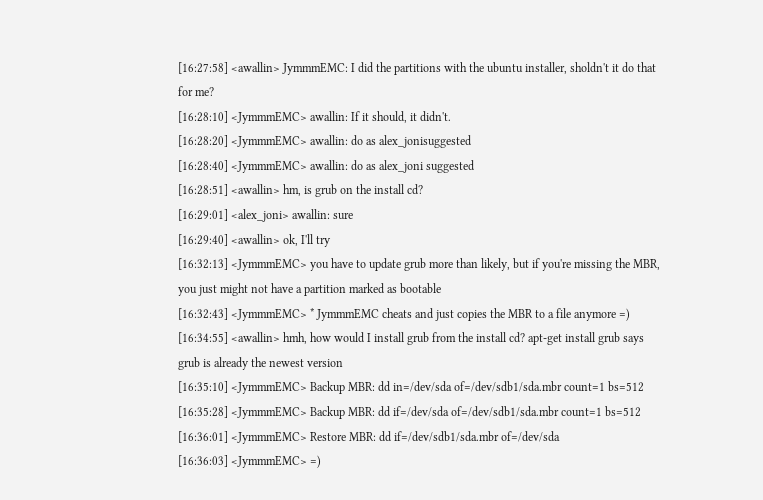[16:27:58] <awallin> JymmmEMC: I did the partitions with the ubuntu installer, sholdn't it do that for me?
[16:28:10] <JymmmEMC> awallin: If it should, it didn't.
[16:28:20] <JymmmEMC> awallin: do as alex_jonisuggested
[16:28:40] <JymmmEMC> awallin: do as alex_joni suggested
[16:28:51] <awallin> hm, is grub on the install cd?
[16:29:01] <alex_joni> awallin: sure
[16:29:40] <awallin> ok, I'll try
[16:32:13] <JymmmEMC> you have to update grub more than likely, but if you're missing the MBR, you just might not have a partition marked as bootable
[16:32:43] <JymmmEMC> * JymmmEMC cheats and just copies the MBR to a file anymore =)
[16:34:55] <awallin> hmh, how would I install grub from the install cd? apt-get install grub says grub is already the newest version
[16:35:10] <JymmmEMC> Backup MBR: dd in=/dev/sda of=/dev/sdb1/sda.mbr count=1 bs=512
[16:35:28] <JymmmEMC> Backup MBR: dd if=/dev/sda of=/dev/sdb1/sda.mbr count=1 bs=512
[16:36:01] <JymmmEMC> Restore MBR: dd if=/dev/sdb1/sda.mbr of=/dev/sda
[16:36:03] <JymmmEMC> =)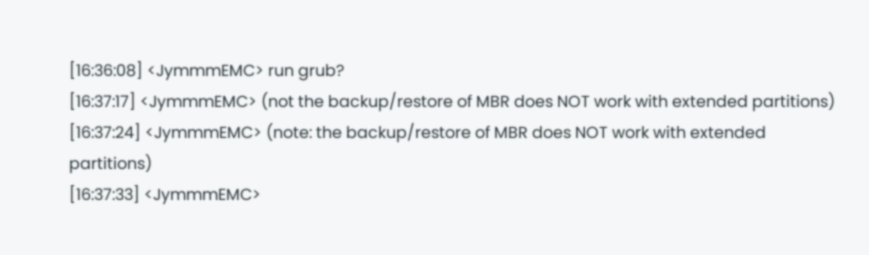[16:36:08] <JymmmEMC> run grub?
[16:37:17] <JymmmEMC> (not the backup/restore of MBR does NOT work with extended partitions)
[16:37:24] <JymmmEMC> (note: the backup/restore of MBR does NOT work with extended partitions)
[16:37:33] <JymmmEMC>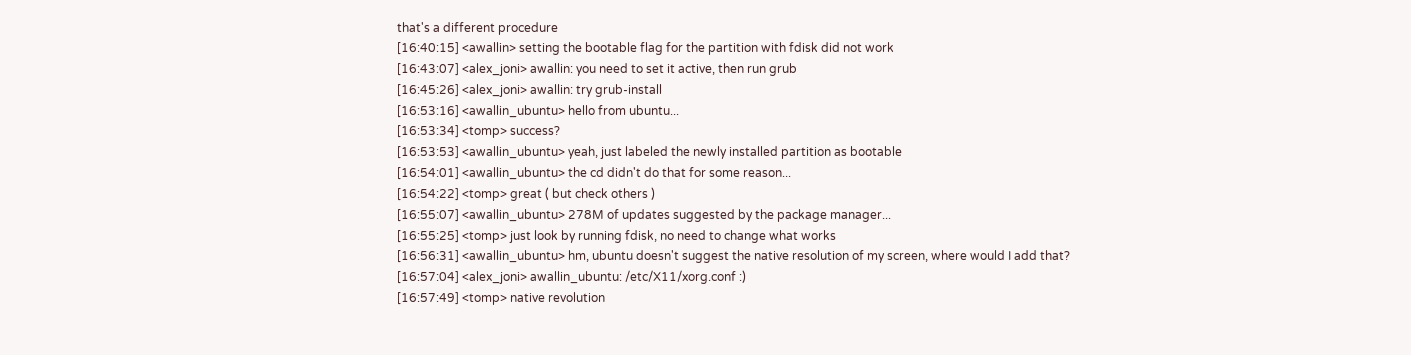that's a different procedure
[16:40:15] <awallin> setting the bootable flag for the partition with fdisk did not work
[16:43:07] <alex_joni> awallin: you need to set it active, then run grub
[16:45:26] <alex_joni> awallin: try grub-install
[16:53:16] <awallin_ubuntu> hello from ubuntu...
[16:53:34] <tomp> success?
[16:53:53] <awallin_ubuntu> yeah, just labeled the newly installed partition as bootable
[16:54:01] <awallin_ubuntu> the cd didn't do that for some reason...
[16:54:22] <tomp> great ( but check others )
[16:55:07] <awallin_ubuntu> 278M of updates suggested by the package manager...
[16:55:25] <tomp> just look by running fdisk, no need to change what works
[16:56:31] <awallin_ubuntu> hm, ubuntu doesn't suggest the native resolution of my screen, where would I add that?
[16:57:04] <alex_joni> awallin_ubuntu: /etc/X11/xorg.conf :)
[16:57:49] <tomp> native revolution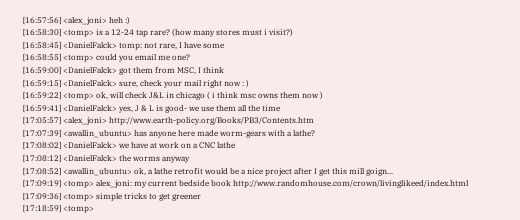[16:57:56] <alex_joni> heh :)
[16:58:30] <tomp> is a 12-24 tap rare? (how many stores must i visit?)
[16:58:45] <DanielFalck> tomp: not rare, I have some
[16:58:55] <tomp> could you email me one?
[16:59:00] <DanielFalck> got them from MSC, I think
[16:59:15] <DanielFalck> sure, check your mail right now : )
[16:59:22] <tomp> ok, will check J&L in chicago ( i think msc owns them now )
[16:59:41] <DanielFalck> yes, J & L is good- we use them all the time
[17:05:57] <alex_joni> http://www.earth-policy.org/Books/PB3/Contents.htm
[17:07:39] <awallin_ubuntu> has anyone here made worm-gears with a lathe?
[17:08:02] <DanielFalck> we have at work on a CNC lathe
[17:08:12] <DanielFalck> the worms anyway
[17:08:52] <awallin_ubuntu> ok, a lathe retrofit would be a nice project after I get this mill goign...
[17:09:19] <tomp> alex_joni: my current bedside book http://www.randomhouse.com/crown/livinglikeed/index.html
[17:09:36] <tomp> simple tricks to get greener
[17:18:59] <tomp>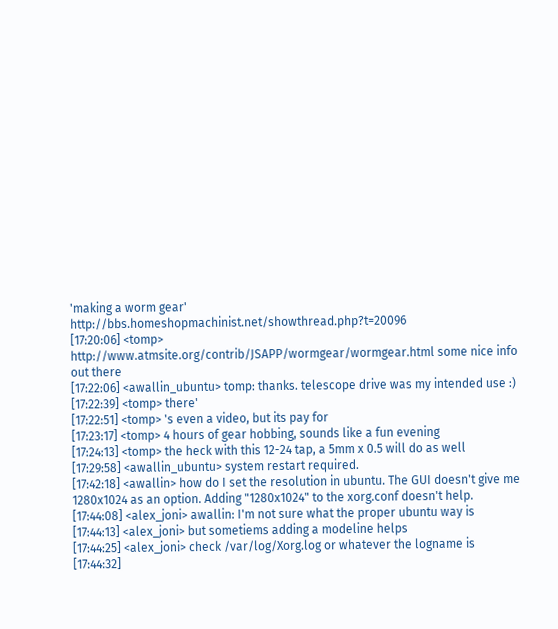'making a worm gear' http://bbs.homeshopmachinist.net/showthread.php?t=20096
[17:20:06] <tomp> http://www.atmsite.org/contrib/JSAPP/wormgear/wormgear.html some nice info out there
[17:22:06] <awallin_ubuntu> tomp: thanks. telescope drive was my intended use :)
[17:22:39] <tomp> there'
[17:22:51] <tomp> 's even a video, but its pay for
[17:23:17] <tomp> 4 hours of gear hobbing, sounds like a fun evening
[17:24:13] <tomp> the heck with this 12-24 tap, a 5mm x 0.5 will do as well
[17:29:58] <awallin_ubuntu> system restart required.
[17:42:18] <awallin> how do I set the resolution in ubuntu. The GUI doesn't give me 1280x1024 as an option. Adding "1280x1024" to the xorg.conf doesn't help.
[17:44:08] <alex_joni> awallin: I'm not sure what the proper ubuntu way is
[17:44:13] <alex_joni> but sometiems adding a modeline helps
[17:44:25] <alex_joni> check /var/log/Xorg.log or whatever the logname is
[17:44:32]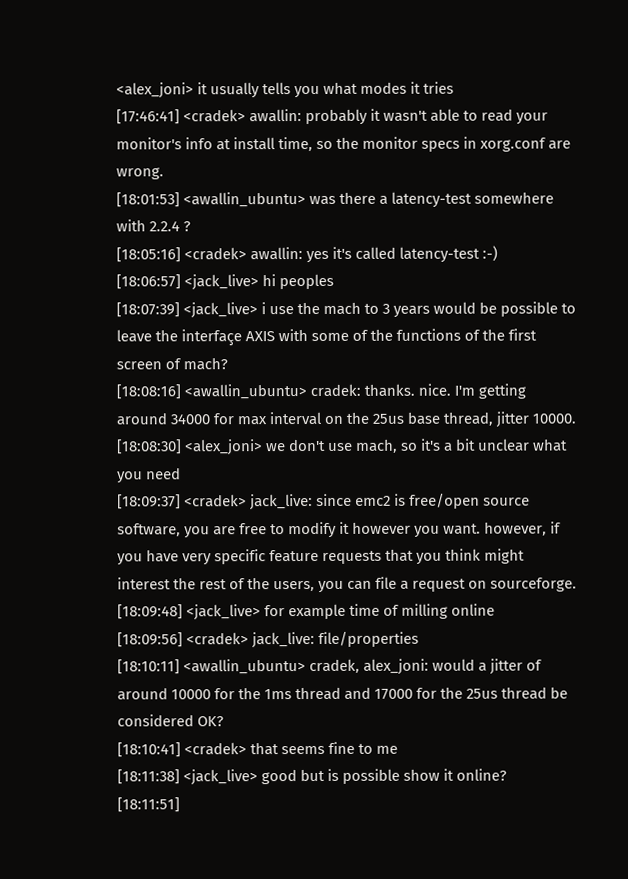<alex_joni> it usually tells you what modes it tries
[17:46:41] <cradek> awallin: probably it wasn't able to read your monitor's info at install time, so the monitor specs in xorg.conf are wrong.
[18:01:53] <awallin_ubuntu> was there a latency-test somewhere with 2.2.4 ?
[18:05:16] <cradek> awallin: yes it's called latency-test :-)
[18:06:57] <jack_live> hi peoples
[18:07:39] <jack_live> i use the mach to 3 years would be possible to leave the interfaçe AXIS with some of the functions of the first screen of mach?
[18:08:16] <awallin_ubuntu> cradek: thanks. nice. I'm getting around 34000 for max interval on the 25us base thread, jitter 10000.
[18:08:30] <alex_joni> we don't use mach, so it's a bit unclear what you need
[18:09:37] <cradek> jack_live: since emc2 is free/open source software, you are free to modify it however you want. however, if you have very specific feature requests that you think might interest the rest of the users, you can file a request on sourceforge.
[18:09:48] <jack_live> for example time of milling online
[18:09:56] <cradek> jack_live: file/properties
[18:10:11] <awallin_ubuntu> cradek, alex_joni: would a jitter of around 10000 for the 1ms thread and 17000 for the 25us thread be considered OK?
[18:10:41] <cradek> that seems fine to me
[18:11:38] <jack_live> good but is possible show it online?
[18:11:51]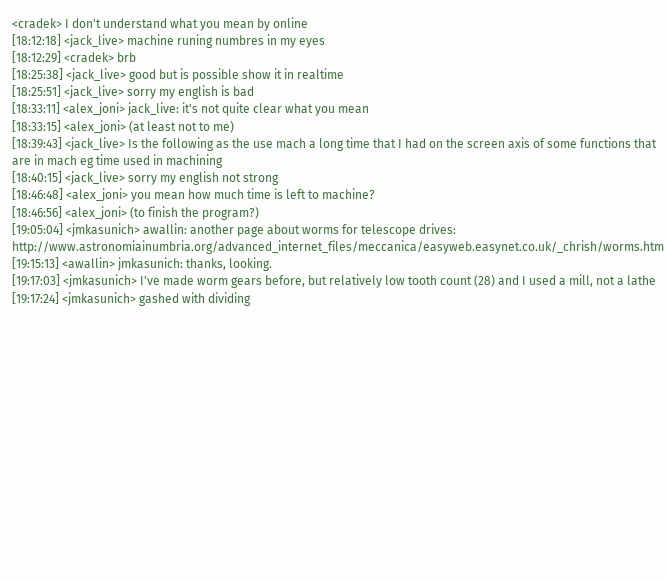<cradek> I don't understand what you mean by online
[18:12:18] <jack_live> machine runing numbres in my eyes
[18:12:29] <cradek> brb
[18:25:38] <jack_live> good but is possible show it in realtime
[18:25:51] <jack_live> sorry my english is bad
[18:33:11] <alex_joni> jack_live: it's not quite clear what you mean
[18:33:15] <alex_joni> (at least not to me)
[18:39:43] <jack_live> Is the following as the use mach a long time that I had on the screen axis of some functions that are in mach eg time used in machining
[18:40:15] <jack_live> sorry my english not strong
[18:46:48] <alex_joni> you mean how much time is left to machine?
[18:46:56] <alex_joni> (to finish the program?)
[19:05:04] <jmkasunich> awallin: another page about worms for telescope drives: http://www.astronomiainumbria.org/advanced_internet_files/meccanica/easyweb.easynet.co.uk/_chrish/worms.htm
[19:15:13] <awallin> jmkasunich: thanks, looking.
[19:17:03] <jmkasunich> I've made worm gears before, but relatively low tooth count (28) and I used a mill, not a lathe
[19:17:24] <jmkasunich> gashed with dividing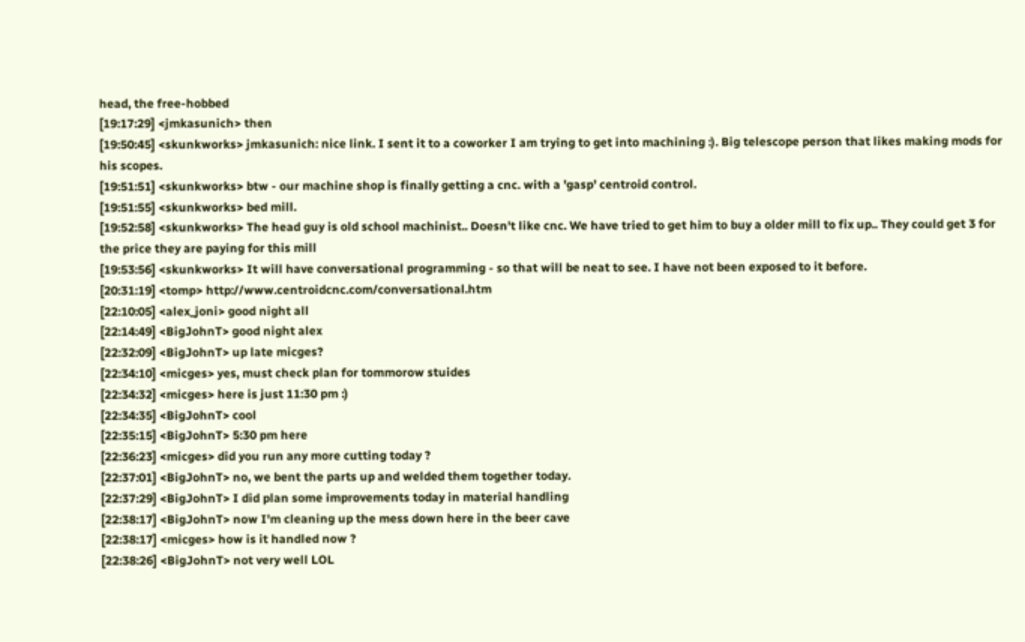head, the free-hobbed
[19:17:29] <jmkasunich> then
[19:50:45] <skunkworks> jmkasunich: nice link. I sent it to a coworker I am trying to get into machining :). Big telescope person that likes making mods for his scopes.
[19:51:51] <skunkworks> btw - our machine shop is finally getting a cnc. with a 'gasp' centroid control.
[19:51:55] <skunkworks> bed mill.
[19:52:58] <skunkworks> The head guy is old school machinist.. Doesn't like cnc. We have tried to get him to buy a older mill to fix up.. They could get 3 for the price they are paying for this mill
[19:53:56] <skunkworks> It will have conversational programming - so that will be neat to see. I have not been exposed to it before.
[20:31:19] <tomp> http://www.centroidcnc.com/conversational.htm
[22:10:05] <alex_joni> good night all
[22:14:49] <BigJohnT> good night alex
[22:32:09] <BigJohnT> up late micges?
[22:34:10] <micges> yes, must check plan for tommorow stuides
[22:34:32] <micges> here is just 11:30 pm :)
[22:34:35] <BigJohnT> cool
[22:35:15] <BigJohnT> 5:30 pm here
[22:36:23] <micges> did you run any more cutting today ?
[22:37:01] <BigJohnT> no, we bent the parts up and welded them together today.
[22:37:29] <BigJohnT> I did plan some improvements today in material handling
[22:38:17] <BigJohnT> now I'm cleaning up the mess down here in the beer cave
[22:38:17] <micges> how is it handled now ?
[22:38:26] <BigJohnT> not very well LOL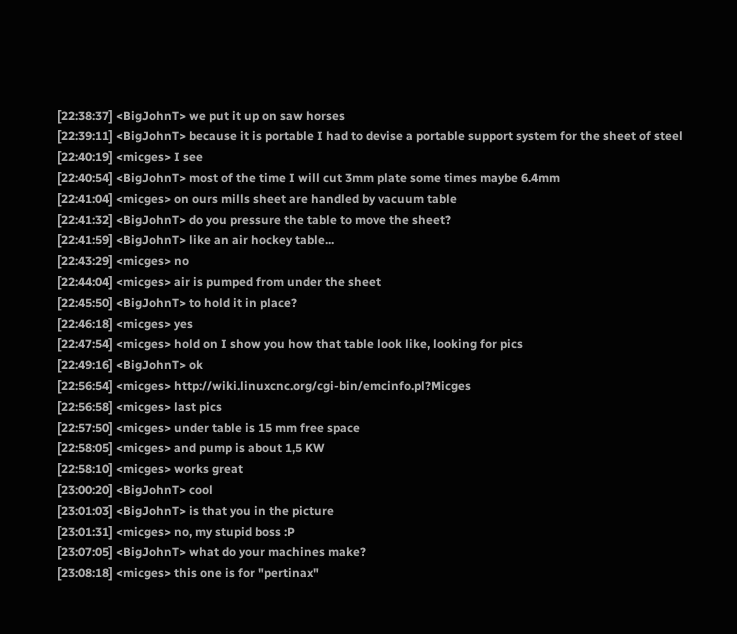[22:38:37] <BigJohnT> we put it up on saw horses
[22:39:11] <BigJohnT> because it is portable I had to devise a portable support system for the sheet of steel
[22:40:19] <micges> I see
[22:40:54] <BigJohnT> most of the time I will cut 3mm plate some times maybe 6.4mm
[22:41:04] <micges> on ours mills sheet are handled by vacuum table
[22:41:32] <BigJohnT> do you pressure the table to move the sheet?
[22:41:59] <BigJohnT> like an air hockey table...
[22:43:29] <micges> no
[22:44:04] <micges> air is pumped from under the sheet
[22:45:50] <BigJohnT> to hold it in place?
[22:46:18] <micges> yes
[22:47:54] <micges> hold on I show you how that table look like, looking for pics
[22:49:16] <BigJohnT> ok
[22:56:54] <micges> http://wiki.linuxcnc.org/cgi-bin/emcinfo.pl?Micges
[22:56:58] <micges> last pics
[22:57:50] <micges> under table is 15 mm free space
[22:58:05] <micges> and pump is about 1,5 KW
[22:58:10] <micges> works great
[23:00:20] <BigJohnT> cool
[23:01:03] <BigJohnT> is that you in the picture
[23:01:31] <micges> no, my stupid boss :P
[23:07:05] <BigJohnT> what do your machines make?
[23:08:18] <micges> this one is for "pertinax"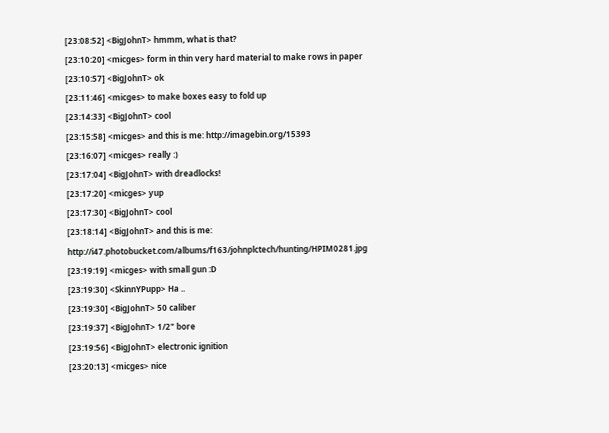[23:08:52] <BigJohnT> hmmm, what is that?
[23:10:20] <micges> form in thin very hard material to make rows in paper
[23:10:57] <BigJohnT> ok
[23:11:46] <micges> to make boxes easy to fold up
[23:14:33] <BigJohnT> cool
[23:15:58] <micges> and this is me: http://imagebin.org/15393
[23:16:07] <micges> really :)
[23:17:04] <BigJohnT> with dreadlocks!
[23:17:20] <micges> yup
[23:17:30] <BigJohnT> cool
[23:18:14] <BigJohnT> and this is me: http://i47.photobucket.com/albums/f163/johnplctech/hunting/HPIM0281.jpg
[23:19:19] <micges> with small gun :D
[23:19:30] <SkinnYPupp> Ha ..
[23:19:30] <BigJohnT> 50 caliber
[23:19:37] <BigJohnT> 1/2" bore
[23:19:56] <BigJohnT> electronic ignition
[23:20:13] <micges> nice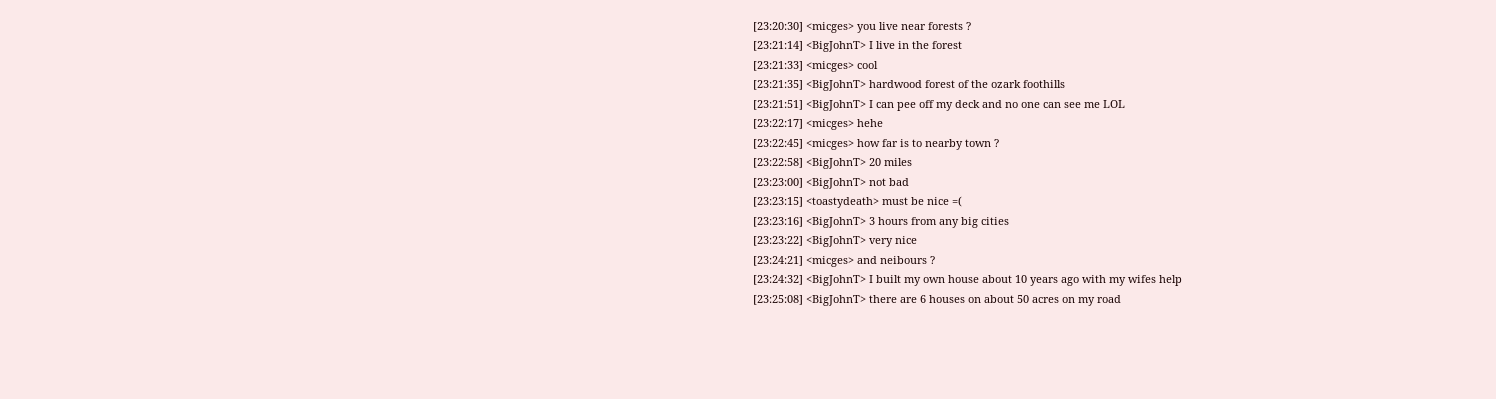[23:20:30] <micges> you live near forests ?
[23:21:14] <BigJohnT> I live in the forest
[23:21:33] <micges> cool
[23:21:35] <BigJohnT> hardwood forest of the ozark foothills
[23:21:51] <BigJohnT> I can pee off my deck and no one can see me LOL
[23:22:17] <micges> hehe
[23:22:45] <micges> how far is to nearby town ?
[23:22:58] <BigJohnT> 20 miles
[23:23:00] <BigJohnT> not bad
[23:23:15] <toastydeath> must be nice =(
[23:23:16] <BigJohnT> 3 hours from any big cities
[23:23:22] <BigJohnT> very nice
[23:24:21] <micges> and neibours ?
[23:24:32] <BigJohnT> I built my own house about 10 years ago with my wifes help
[23:25:08] <BigJohnT> there are 6 houses on about 50 acres on my road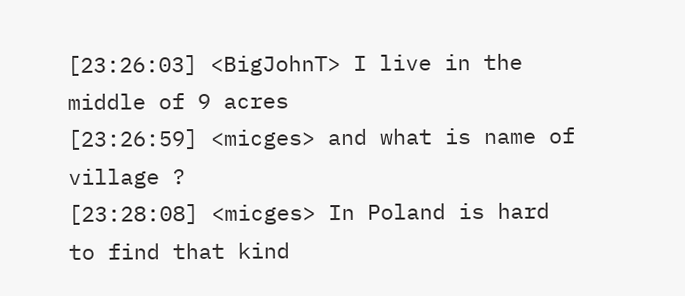[23:26:03] <BigJohnT> I live in the middle of 9 acres
[23:26:59] <micges> and what is name of village ?
[23:28:08] <micges> In Poland is hard to find that kind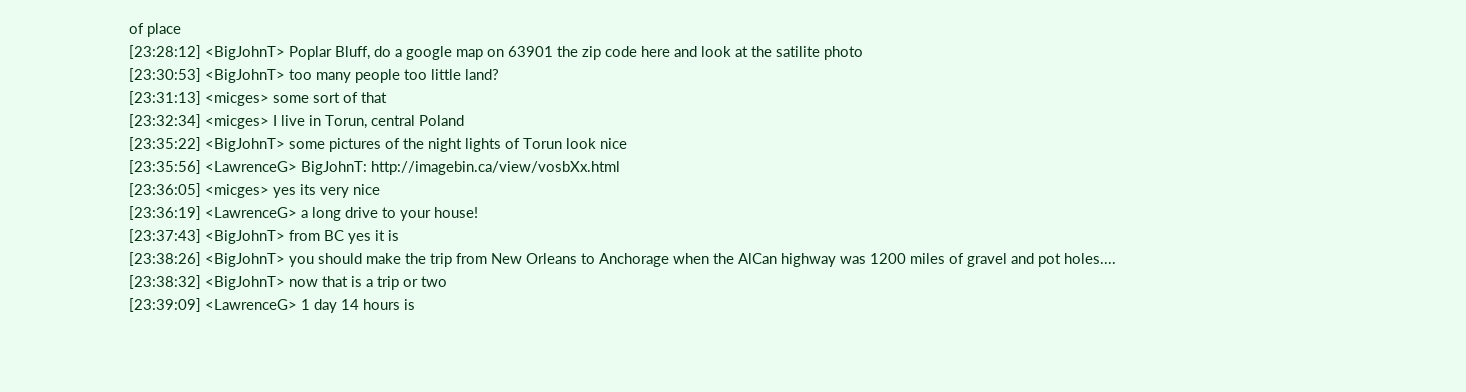of place
[23:28:12] <BigJohnT> Poplar Bluff, do a google map on 63901 the zip code here and look at the satilite photo
[23:30:53] <BigJohnT> too many people too little land?
[23:31:13] <micges> some sort of that
[23:32:34] <micges> I live in Torun, central Poland
[23:35:22] <BigJohnT> some pictures of the night lights of Torun look nice
[23:35:56] <LawrenceG> BigJohnT: http://imagebin.ca/view/vosbXx.html
[23:36:05] <micges> yes its very nice
[23:36:19] <LawrenceG> a long drive to your house!
[23:37:43] <BigJohnT> from BC yes it is
[23:38:26] <BigJohnT> you should make the trip from New Orleans to Anchorage when the AlCan highway was 1200 miles of gravel and pot holes....
[23:38:32] <BigJohnT> now that is a trip or two
[23:39:09] <LawrenceG> 1 day 14 hours is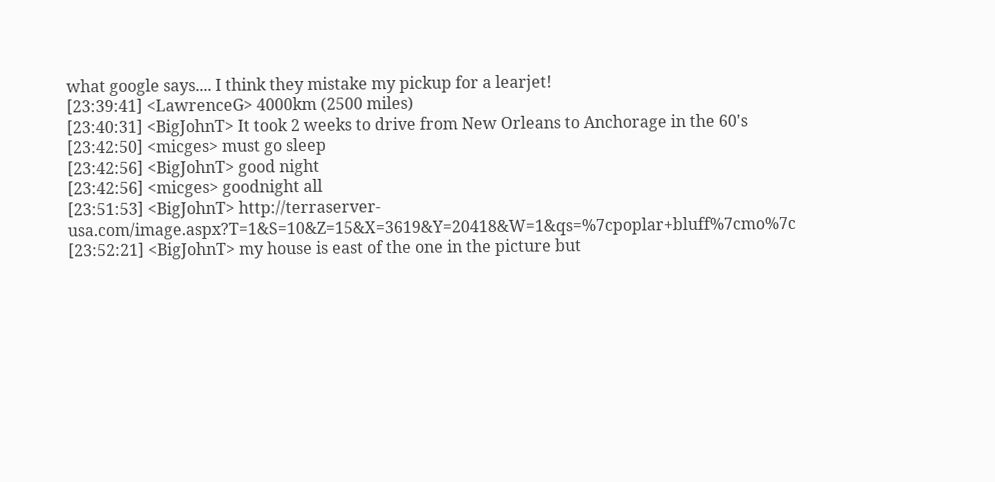what google says.... I think they mistake my pickup for a learjet!
[23:39:41] <LawrenceG> 4000km (2500 miles)
[23:40:31] <BigJohnT> It took 2 weeks to drive from New Orleans to Anchorage in the 60's
[23:42:50] <micges> must go sleep
[23:42:56] <BigJohnT> good night
[23:42:56] <micges> goodnight all
[23:51:53] <BigJohnT> http://terraserver-usa.com/image.aspx?T=1&S=10&Z=15&X=3619&Y=20418&W=1&qs=%7cpoplar+bluff%7cmo%7c
[23:52:21] <BigJohnT> my house is east of the one in the picture but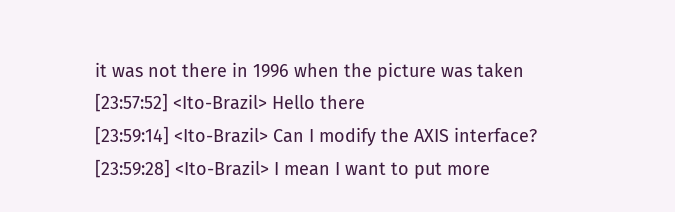it was not there in 1996 when the picture was taken
[23:57:52] <Ito-Brazil> Hello there
[23:59:14] <Ito-Brazil> Can I modify the AXIS interface?
[23:59:28] <Ito-Brazil> I mean I want to put more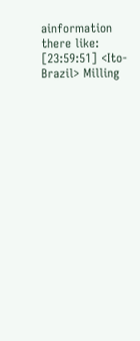ainformation there like:
[23:59:51] <Ito-Brazil> Milling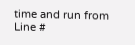time and run from Line #